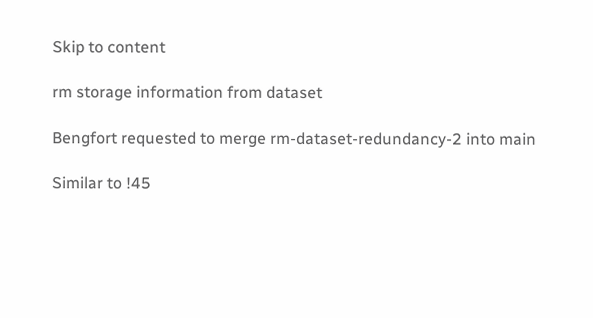Skip to content

rm storage information from dataset

Bengfort requested to merge rm-dataset-redundancy-2 into main

Similar to !45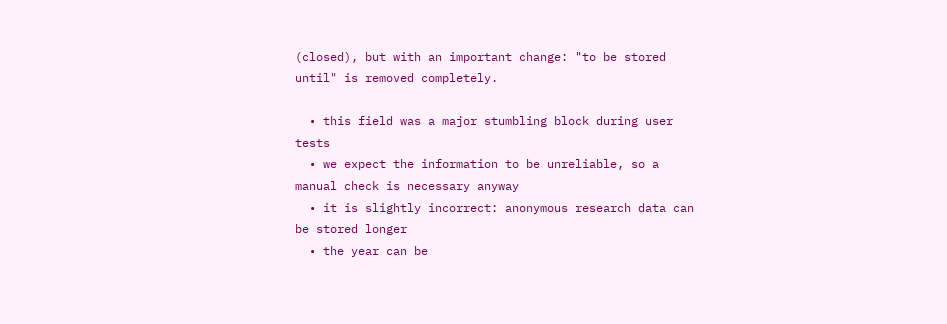(closed), but with an important change: "to be stored until" is removed completely.

  • this field was a major stumbling block during user tests
  • we expect the information to be unreliable, so a manual check is necessary anyway
  • it is slightly incorrect: anonymous research data can be stored longer
  • the year can be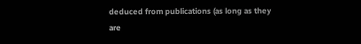deduced from publications (as long as they are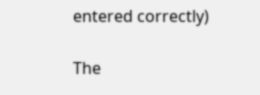entered correctly)

The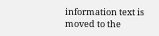information text is moved to the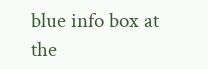blue info box at the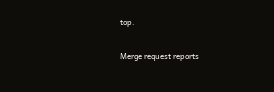top.

Merge request reports